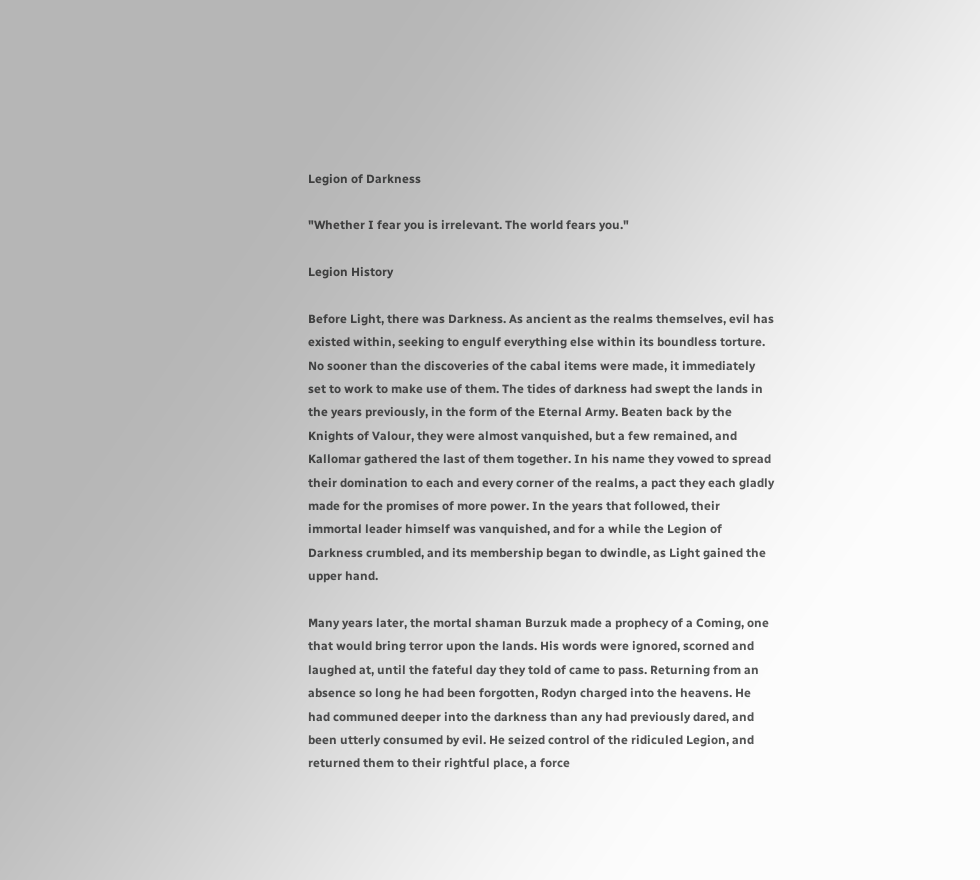Legion of Darkness

"Whether I fear you is irrelevant. The world fears you."

Legion History

Before Light, there was Darkness. As ancient as the realms themselves, evil has existed within, seeking to engulf everything else within its boundless torture. No sooner than the discoveries of the cabal items were made, it immediately set to work to make use of them. The tides of darkness had swept the lands in the years previously, in the form of the Eternal Army. Beaten back by the Knights of Valour, they were almost vanquished, but a few remained, and Kallomar gathered the last of them together. In his name they vowed to spread their domination to each and every corner of the realms, a pact they each gladly made for the promises of more power. In the years that followed, their immortal leader himself was vanquished, and for a while the Legion of Darkness crumbled, and its membership began to dwindle, as Light gained the upper hand.

Many years later, the mortal shaman Burzuk made a prophecy of a Coming, one that would bring terror upon the lands. His words were ignored, scorned and laughed at, until the fateful day they told of came to pass. Returning from an absence so long he had been forgotten, Rodyn charged into the heavens. He had communed deeper into the darkness than any had previously dared, and been utterly consumed by evil. He seized control of the ridiculed Legion, and returned them to their rightful place, a force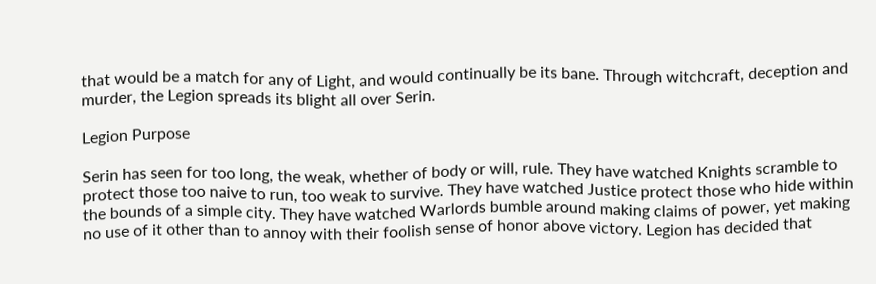that would be a match for any of Light, and would continually be its bane. Through witchcraft, deception and murder, the Legion spreads its blight all over Serin.

Legion Purpose

Serin has seen for too long, the weak, whether of body or will, rule. They have watched Knights scramble to protect those too naive to run, too weak to survive. They have watched Justice protect those who hide within the bounds of a simple city. They have watched Warlords bumble around making claims of power, yet making no use of it other than to annoy with their foolish sense of honor above victory. Legion has decided that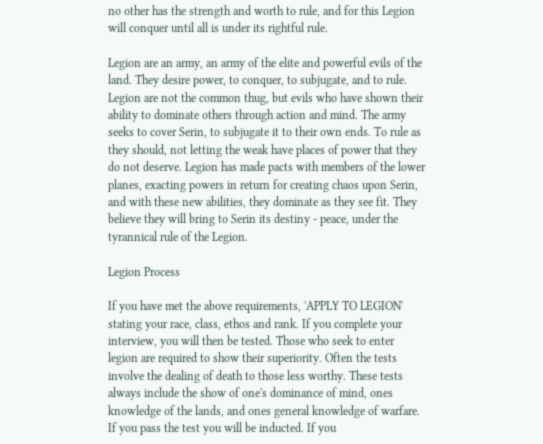no other has the strength and worth to rule, and for this Legion will conquer until all is under its rightful rule.

Legion are an army, an army of the elite and powerful evils of the land. They desire power, to conquer, to subjugate, and to rule. Legion are not the common thug, but evils who have shown their ability to dominate others through action and mind. The army seeks to cover Serin, to subjugate it to their own ends. To rule as they should, not letting the weak have places of power that they do not deserve. Legion has made pacts with members of the lower planes, exacting powers in return for creating chaos upon Serin, and with these new abilities, they dominate as they see fit. They believe they will bring to Serin its destiny - peace, under the tyrannical rule of the Legion.

Legion Process

If you have met the above requirements, 'APPLY TO LEGION' stating your race, class, ethos and rank. If you complete your interview, you will then be tested. Those who seek to enter legion are required to show their superiority. Often the tests involve the dealing of death to those less worthy. These tests always include the show of one's dominance of mind, ones knowledge of the lands, and ones general knowledge of warfare. If you pass the test you will be inducted. If you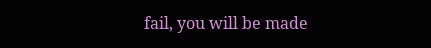fail, you will be made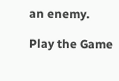an enemy.

Play the Game